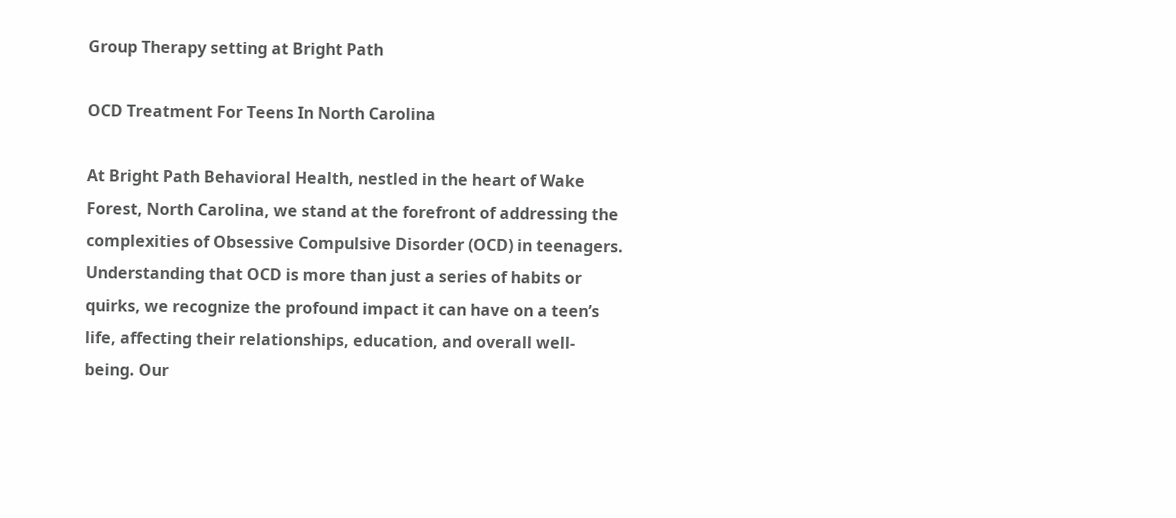Group Therapy setting at Bright Path

OCD Treatment For Teens In North Carolina

At Bright Path Behavioral Health, nestled in the heart of Wake Forest, North Carolina, we stand at the forefront of addressing the complexities of Obsessive Compulsive Disorder (OCD) in teenagers. Understanding that OCD is more than just a series of habits or quirks, we recognize the profound impact it can have on a teen’s life, affecting their relationships, education, and overall well-being. Our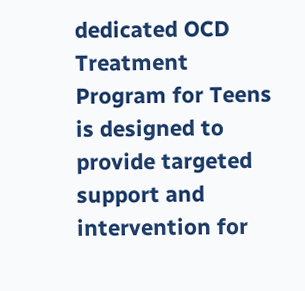dedicated OCD Treatment Program for Teens is designed to provide targeted support and intervention for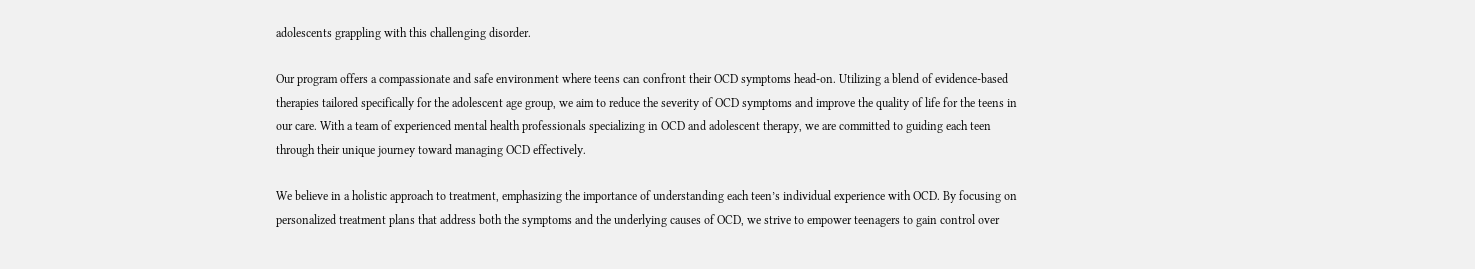adolescents grappling with this challenging disorder.

Our program offers a compassionate and safe environment where teens can confront their OCD symptoms head-on. Utilizing a blend of evidence-based therapies tailored specifically for the adolescent age group, we aim to reduce the severity of OCD symptoms and improve the quality of life for the teens in our care. With a team of experienced mental health professionals specializing in OCD and adolescent therapy, we are committed to guiding each teen through their unique journey toward managing OCD effectively.

We believe in a holistic approach to treatment, emphasizing the importance of understanding each teen’s individual experience with OCD. By focusing on personalized treatment plans that address both the symptoms and the underlying causes of OCD, we strive to empower teenagers to gain control over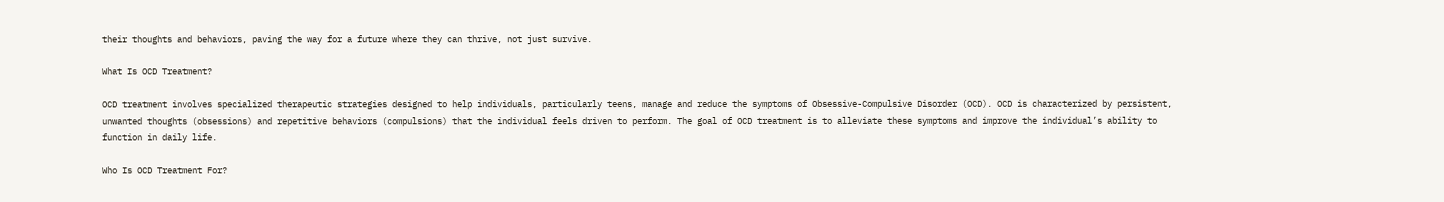their thoughts and behaviors, paving the way for a future where they can thrive, not just survive.

What Is OCD Treatment?

OCD treatment involves specialized therapeutic strategies designed to help individuals, particularly teens, manage and reduce the symptoms of Obsessive-Compulsive Disorder (OCD). OCD is characterized by persistent, unwanted thoughts (obsessions) and repetitive behaviors (compulsions) that the individual feels driven to perform. The goal of OCD treatment is to alleviate these symptoms and improve the individual’s ability to function in daily life.

Who Is OCD Treatment For?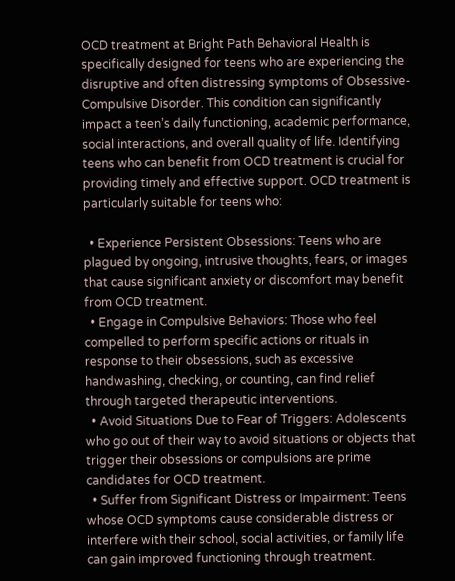OCD treatment at Bright Path Behavioral Health is specifically designed for teens who are experiencing the disruptive and often distressing symptoms of Obsessive-Compulsive Disorder. This condition can significantly impact a teen’s daily functioning, academic performance, social interactions, and overall quality of life. Identifying teens who can benefit from OCD treatment is crucial for providing timely and effective support. OCD treatment is particularly suitable for teens who:

  • Experience Persistent Obsessions: Teens who are plagued by ongoing, intrusive thoughts, fears, or images that cause significant anxiety or discomfort may benefit from OCD treatment.
  • Engage in Compulsive Behaviors: Those who feel compelled to perform specific actions or rituals in response to their obsessions, such as excessive handwashing, checking, or counting, can find relief through targeted therapeutic interventions.
  • Avoid Situations Due to Fear of Triggers: Adolescents who go out of their way to avoid situations or objects that trigger their obsessions or compulsions are prime candidates for OCD treatment.
  • Suffer from Significant Distress or Impairment: Teens whose OCD symptoms cause considerable distress or interfere with their school, social activities, or family life can gain improved functioning through treatment.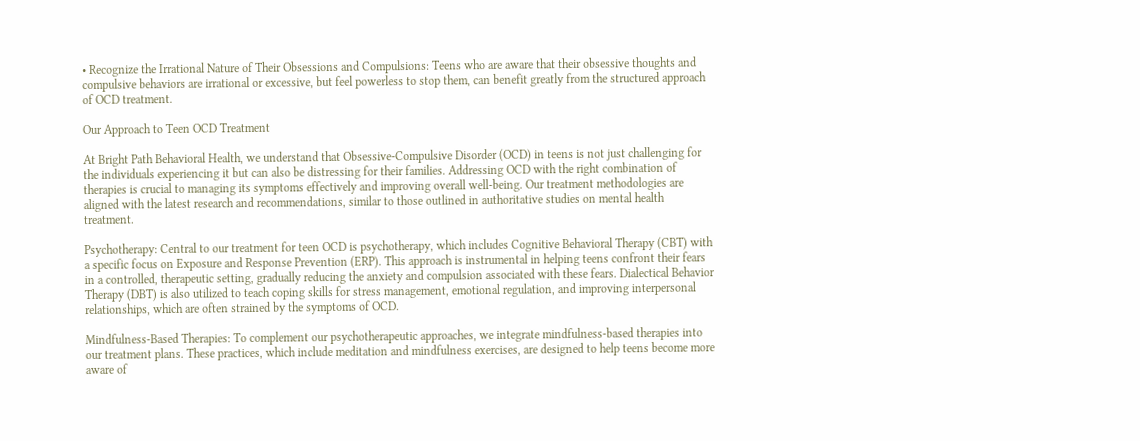• Recognize the Irrational Nature of Their Obsessions and Compulsions: Teens who are aware that their obsessive thoughts and compulsive behaviors are irrational or excessive, but feel powerless to stop them, can benefit greatly from the structured approach of OCD treatment.

Our Approach to Teen OCD Treatment

At Bright Path Behavioral Health, we understand that Obsessive-Compulsive Disorder (OCD) in teens is not just challenging for the individuals experiencing it but can also be distressing for their families. Addressing OCD with the right combination of therapies is crucial to managing its symptoms effectively and improving overall well-being. Our treatment methodologies are aligned with the latest research and recommendations, similar to those outlined in authoritative studies on mental health treatment.

Psychotherapy: Central to our treatment for teen OCD is psychotherapy, which includes Cognitive Behavioral Therapy (CBT) with a specific focus on Exposure and Response Prevention (ERP). This approach is instrumental in helping teens confront their fears in a controlled, therapeutic setting, gradually reducing the anxiety and compulsion associated with these fears. Dialectical Behavior Therapy (DBT) is also utilized to teach coping skills for stress management, emotional regulation, and improving interpersonal relationships, which are often strained by the symptoms of OCD.

Mindfulness-Based Therapies: To complement our psychotherapeutic approaches, we integrate mindfulness-based therapies into our treatment plans. These practices, which include meditation and mindfulness exercises, are designed to help teens become more aware of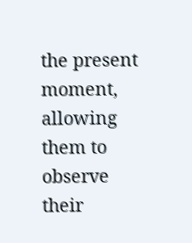the present moment, allowing them to observe their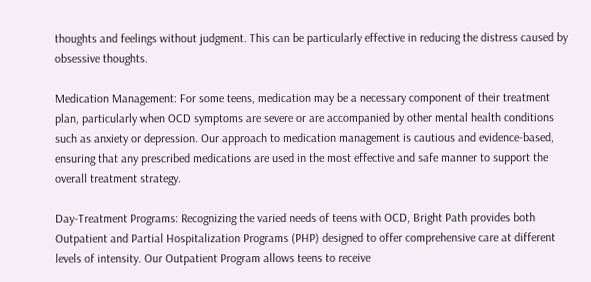thoughts and feelings without judgment. This can be particularly effective in reducing the distress caused by obsessive thoughts.

Medication Management: For some teens, medication may be a necessary component of their treatment plan, particularly when OCD symptoms are severe or are accompanied by other mental health conditions such as anxiety or depression. Our approach to medication management is cautious and evidence-based, ensuring that any prescribed medications are used in the most effective and safe manner to support the overall treatment strategy.

Day-Treatment Programs: Recognizing the varied needs of teens with OCD, Bright Path provides both Outpatient and Partial Hospitalization Programs (PHP) designed to offer comprehensive care at different levels of intensity. Our Outpatient Program allows teens to receive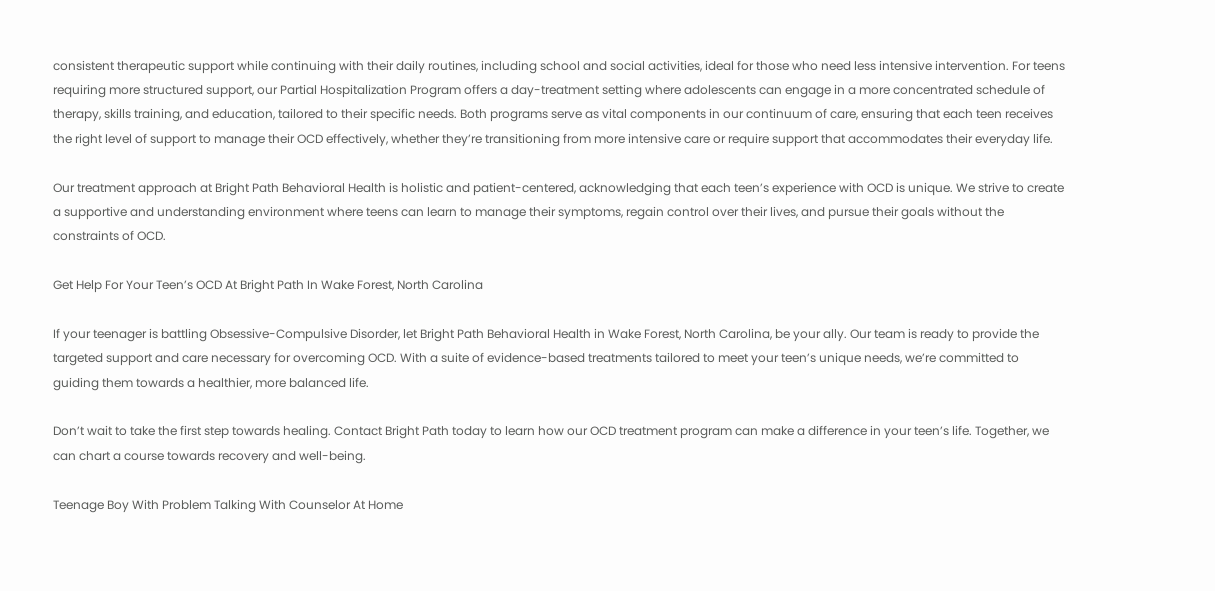consistent therapeutic support while continuing with their daily routines, including school and social activities, ideal for those who need less intensive intervention. For teens requiring more structured support, our Partial Hospitalization Program offers a day-treatment setting where adolescents can engage in a more concentrated schedule of therapy, skills training, and education, tailored to their specific needs. Both programs serve as vital components in our continuum of care, ensuring that each teen receives the right level of support to manage their OCD effectively, whether they’re transitioning from more intensive care or require support that accommodates their everyday life.

Our treatment approach at Bright Path Behavioral Health is holistic and patient-centered, acknowledging that each teen’s experience with OCD is unique. We strive to create a supportive and understanding environment where teens can learn to manage their symptoms, regain control over their lives, and pursue their goals without the constraints of OCD.

Get Help For Your Teen’s OCD At Bright Path In Wake Forest, North Carolina

If your teenager is battling Obsessive-Compulsive Disorder, let Bright Path Behavioral Health in Wake Forest, North Carolina, be your ally. Our team is ready to provide the targeted support and care necessary for overcoming OCD. With a suite of evidence-based treatments tailored to meet your teen’s unique needs, we’re committed to guiding them towards a healthier, more balanced life.

Don’t wait to take the first step towards healing. Contact Bright Path today to learn how our OCD treatment program can make a difference in your teen’s life. Together, we can chart a course towards recovery and well-being.

Teenage Boy With Problem Talking With Counselor At Home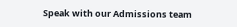Speak with our Admissions team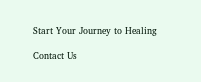Start Your Journey to Healing

Contact Us